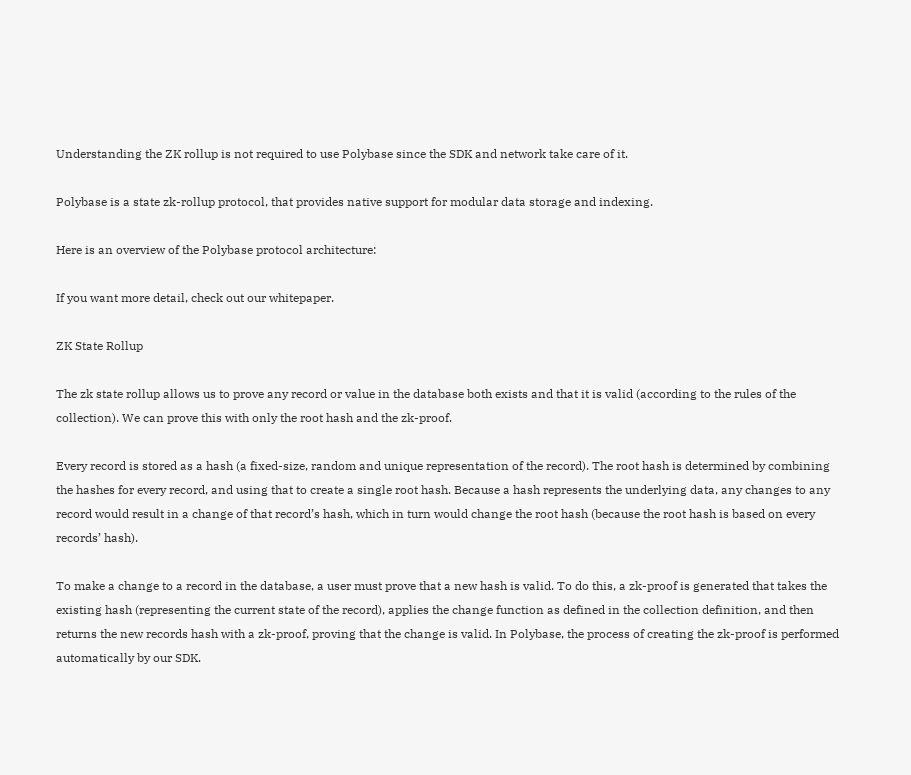Understanding the ZK rollup is not required to use Polybase since the SDK and network take care of it.

Polybase is a state zk-rollup protocol, that provides native support for modular data storage and indexing.

Here is an overview of the Polybase protocol architecture:

If you want more detail, check out our whitepaper.

ZK State Rollup

The zk state rollup allows us to prove any record or value in the database both exists and that it is valid (according to the rules of the collection). We can prove this with only the root hash and the zk-proof.

Every record is stored as a hash (a fixed-size, random and unique representation of the record). The root hash is determined by combining the hashes for every record, and using that to create a single root hash. Because a hash represents the underlying data, any changes to any record would result in a change of that record’s hash, which in turn would change the root hash (because the root hash is based on every records’ hash).

To make a change to a record in the database, a user must prove that a new hash is valid. To do this, a zk-proof is generated that takes the existing hash (representing the current state of the record), applies the change function as defined in the collection definition, and then returns the new records hash with a zk-proof, proving that the change is valid. In Polybase, the process of creating the zk-proof is performed automatically by our SDK.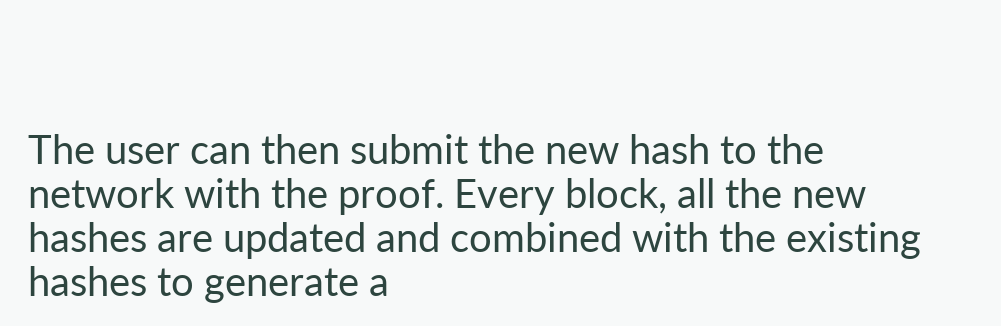The user can then submit the new hash to the network with the proof. Every block, all the new hashes are updated and combined with the existing hashes to generate a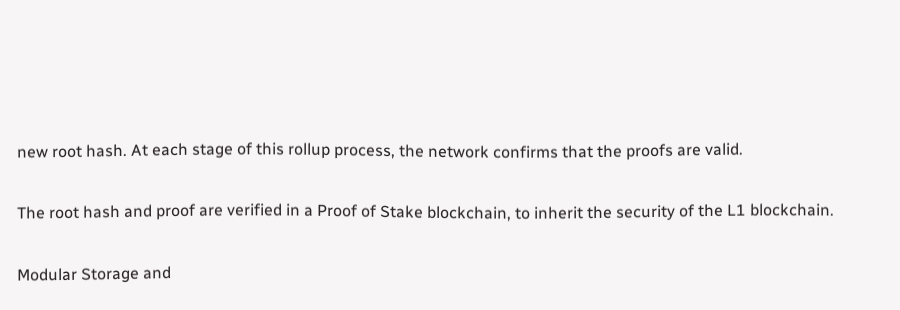new root hash. At each stage of this rollup process, the network confirms that the proofs are valid.

The root hash and proof are verified in a Proof of Stake blockchain, to inherit the security of the L1 blockchain.

Modular Storage and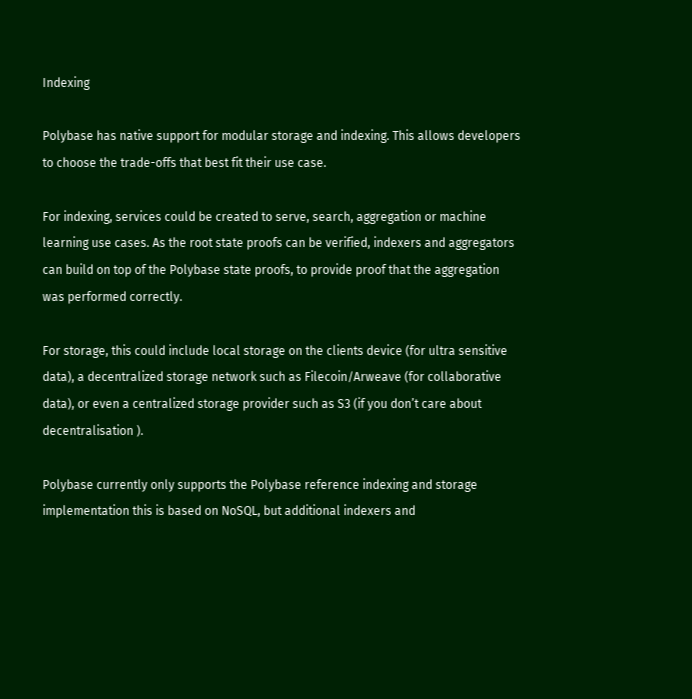Indexing

Polybase has native support for modular storage and indexing. This allows developers to choose the trade-offs that best fit their use case.

For indexing, services could be created to serve, search, aggregation or machine learning use cases. As the root state proofs can be verified, indexers and aggregators can build on top of the Polybase state proofs, to provide proof that the aggregation was performed correctly.

For storage, this could include local storage on the clients device (for ultra sensitive data), a decentralized storage network such as Filecoin/Arweave (for collaborative data), or even a centralized storage provider such as S3 (if you don’t care about decentralisation ).

Polybase currently only supports the Polybase reference indexing and storage implementation this is based on NoSQL, but additional indexers and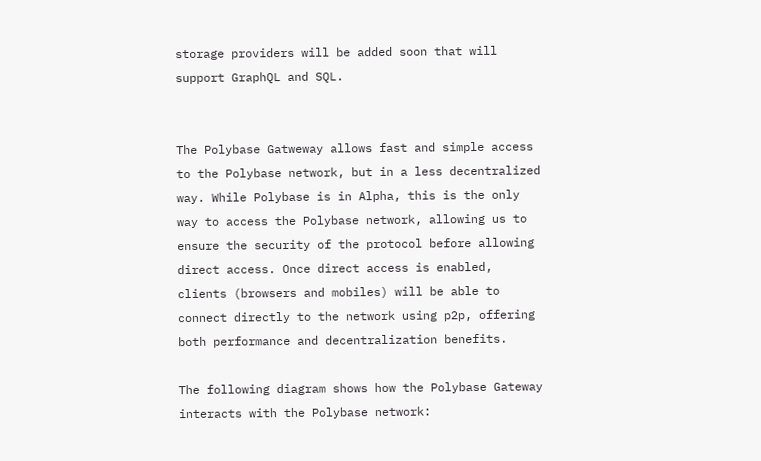storage providers will be added soon that will support GraphQL and SQL.


The Polybase Gatweway allows fast and simple access to the Polybase network, but in a less decentralized way. While Polybase is in Alpha, this is the only way to access the Polybase network, allowing us to ensure the security of the protocol before allowing direct access. Once direct access is enabled, clients (browsers and mobiles) will be able to connect directly to the network using p2p, offering both performance and decentralization benefits.

The following diagram shows how the Polybase Gateway interacts with the Polybase network: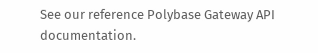See our reference Polybase Gateway API documentation.